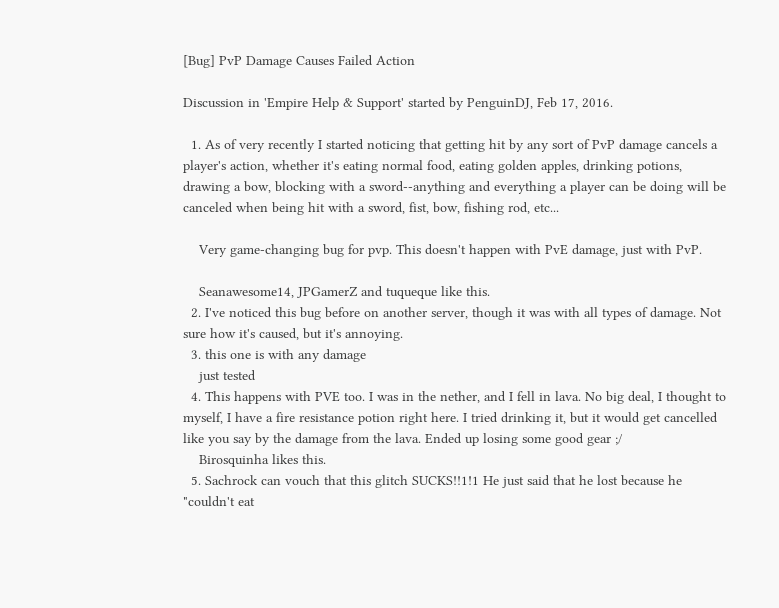[Bug] PvP Damage Causes Failed Action

Discussion in 'Empire Help & Support' started by PenguinDJ, Feb 17, 2016.

  1. As of very recently I started noticing that getting hit by any sort of PvP damage cancels a player's action, whether it's eating normal food, eating golden apples, drinking potions, drawing a bow, blocking with a sword--anything and everything a player can be doing will be canceled when being hit with a sword, fist, bow, fishing rod, etc...

    Very game-changing bug for pvp. This doesn't happen with PvE damage, just with PvP.

    Seanawesome14, JPGamerZ and tuqueque like this.
  2. I've noticed this bug before on another server, though it was with all types of damage. Not sure how it's caused, but it's annoying.
  3. this one is with any damage
    just tested
  4. This happens with PVE too. I was in the nether, and I fell in lava. No big deal, I thought to myself, I have a fire resistance potion right here. I tried drinking it, but it would get cancelled like you say by the damage from the lava. Ended up losing some good gear ;/
    Birosquinha likes this.
  5. Sachrock can vouch that this glitch SUCKS!!1!1 He just said that he lost because he "couldn't eat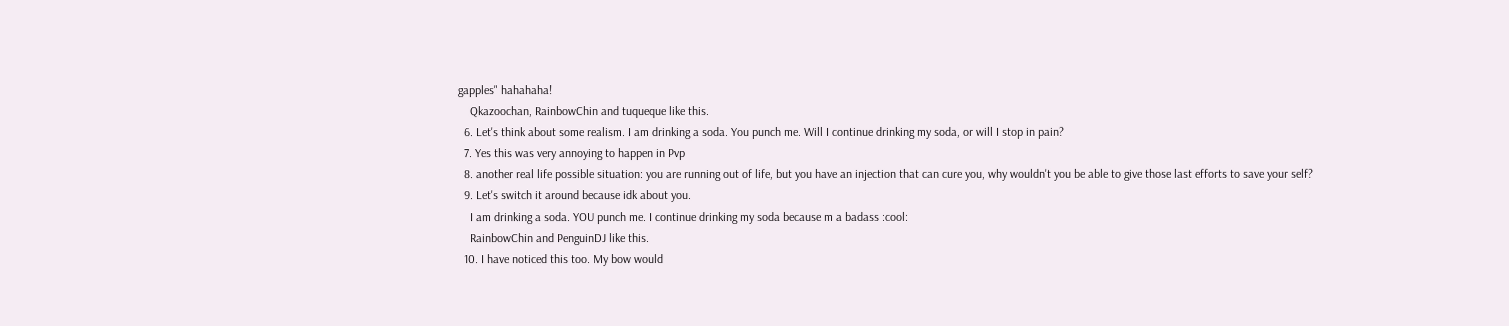gapples" hahahaha!
    Qkazoochan, RainbowChin and tuqueque like this.
  6. Let's think about some realism. I am drinking a soda. You punch me. Will I continue drinking my soda, or will I stop in pain?
  7. Yes this was very annoying to happen in Pvp
  8. another real life possible situation: you are running out of life, but you have an injection that can cure you, why wouldn't you be able to give those last efforts to save your self?
  9. Let's switch it around because idk about you.
    I am drinking a soda. YOU punch me. I continue drinking my soda because m a badass :cool:
    RainbowChin and PenguinDJ like this.
  10. I have noticed this too. My bow would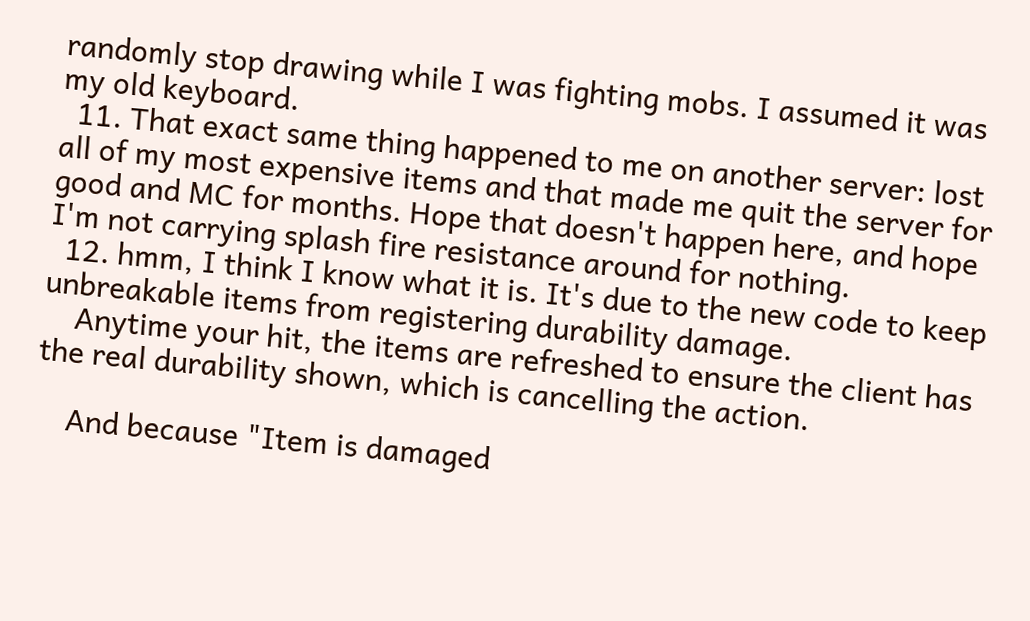randomly stop drawing while I was fighting mobs. I assumed it was my old keyboard.
  11. That exact same thing happened to me on another server: lost all of my most expensive items and that made me quit the server for good and MC for months. Hope that doesn't happen here, and hope I'm not carrying splash fire resistance around for nothing.
  12. hmm, I think I know what it is. It's due to the new code to keep unbreakable items from registering durability damage.
    Anytime your hit, the items are refreshed to ensure the client has the real durability shown, which is cancelling the action.

    And because "Item is damaged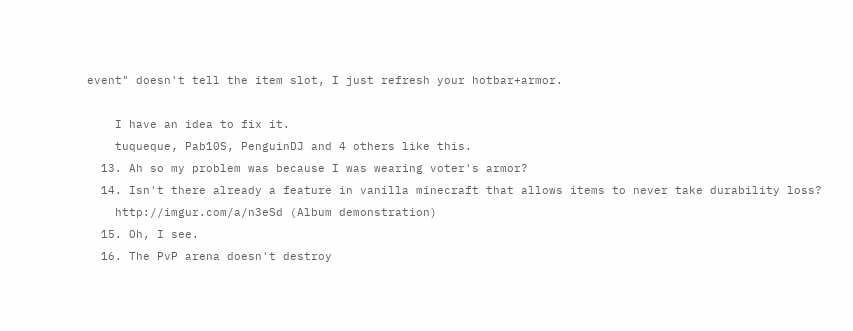event" doesn't tell the item slot, I just refresh your hotbar+armor.

    I have an idea to fix it.
    tuqueque, Pab10S, PenguinDJ and 4 others like this.
  13. Ah so my problem was because I was wearing voter's armor?
  14. Isn't there already a feature in vanilla minecraft that allows items to never take durability loss?
    http://imgur.com/a/n3eSd (Album demonstration)
  15. Oh, I see.
  16. The PvP arena doesn't destroy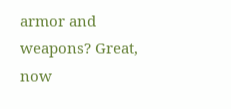armor and weapons? Great, now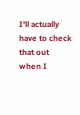I'll actually have to check that out when I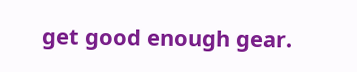get good enough gear.